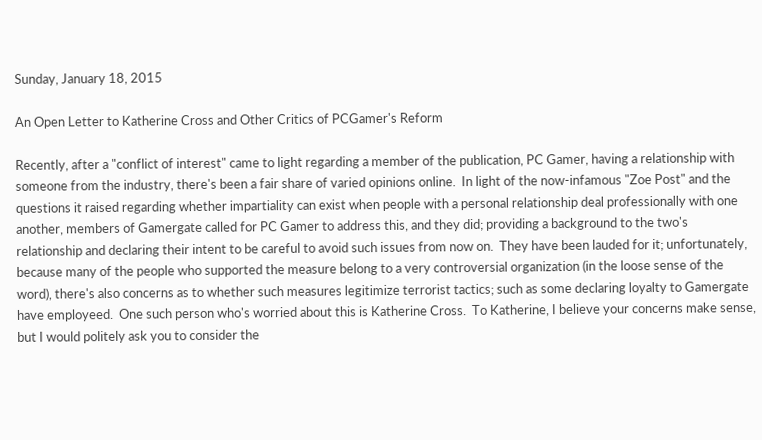Sunday, January 18, 2015

An Open Letter to Katherine Cross and Other Critics of PCGamer's Reform

Recently, after a "conflict of interest" came to light regarding a member of the publication, PC Gamer, having a relationship with someone from the industry, there's been a fair share of varied opinions online.  In light of the now-infamous "Zoe Post" and the questions it raised regarding whether impartiality can exist when people with a personal relationship deal professionally with one another, members of Gamergate called for PC Gamer to address this, and they did; providing a background to the two's relationship and declaring their intent to be careful to avoid such issues from now on.  They have been lauded for it; unfortunately, because many of the people who supported the measure belong to a very controversial organization (in the loose sense of the word), there's also concerns as to whether such measures legitimize terrorist tactics; such as some declaring loyalty to Gamergate have employeed.  One such person who's worried about this is Katherine Cross.  To Katherine, I believe your concerns make sense, but I would politely ask you to consider the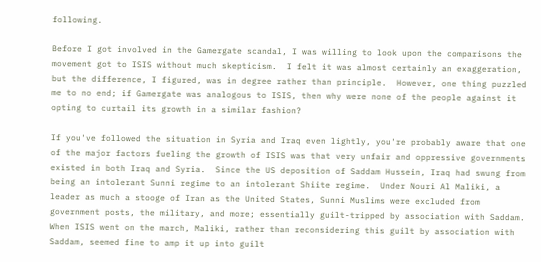following.

Before I got involved in the Gamergate scandal, I was willing to look upon the comparisons the movement got to ISIS without much skepticism.  I felt it was almost certainly an exaggeration, but the difference, I figured, was in degree rather than principle.  However, one thing puzzled me to no end; if Gamergate was analogous to ISIS, then why were none of the people against it opting to curtail its growth in a similar fashion?

If you've followed the situation in Syria and Iraq even lightly, you're probably aware that one of the major factors fueling the growth of ISIS was that very unfair and oppressive governments existed in both Iraq and Syria.  Since the US deposition of Saddam Hussein, Iraq had swung from being an intolerant Sunni regime to an intolerant Shiite regime.  Under Nouri Al Maliki, a leader as much a stooge of Iran as the United States, Sunni Muslims were excluded from government posts, the military, and more; essentially guilt-tripped by association with Saddam.  When ISIS went on the march, Maliki, rather than reconsidering this guilt by association with Saddam, seemed fine to amp it up into guilt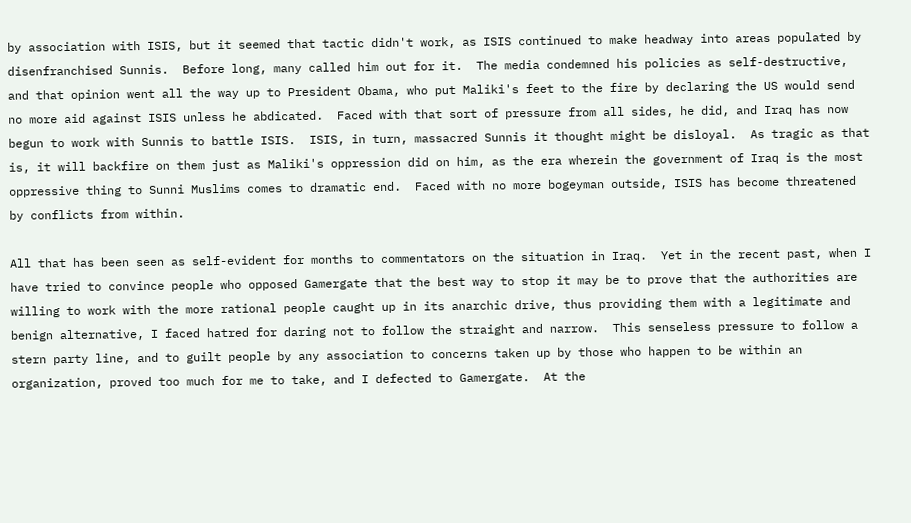by association with ISIS, but it seemed that tactic didn't work, as ISIS continued to make headway into areas populated by disenfranchised Sunnis.  Before long, many called him out for it.  The media condemned his policies as self-destructive, and that opinion went all the way up to President Obama, who put Maliki's feet to the fire by declaring the US would send no more aid against ISIS unless he abdicated.  Faced with that sort of pressure from all sides, he did, and Iraq has now begun to work with Sunnis to battle ISIS.  ISIS, in turn, massacred Sunnis it thought might be disloyal.  As tragic as that is, it will backfire on them just as Maliki's oppression did on him, as the era wherein the government of Iraq is the most oppressive thing to Sunni Muslims comes to dramatic end.  Faced with no more bogeyman outside, ISIS has become threatened by conflicts from within.

All that has been seen as self-evident for months to commentators on the situation in Iraq.  Yet in the recent past, when I have tried to convince people who opposed Gamergate that the best way to stop it may be to prove that the authorities are willing to work with the more rational people caught up in its anarchic drive, thus providing them with a legitimate and benign alternative, I faced hatred for daring not to follow the straight and narrow.  This senseless pressure to follow a stern party line, and to guilt people by any association to concerns taken up by those who happen to be within an organization, proved too much for me to take, and I defected to Gamergate.  At the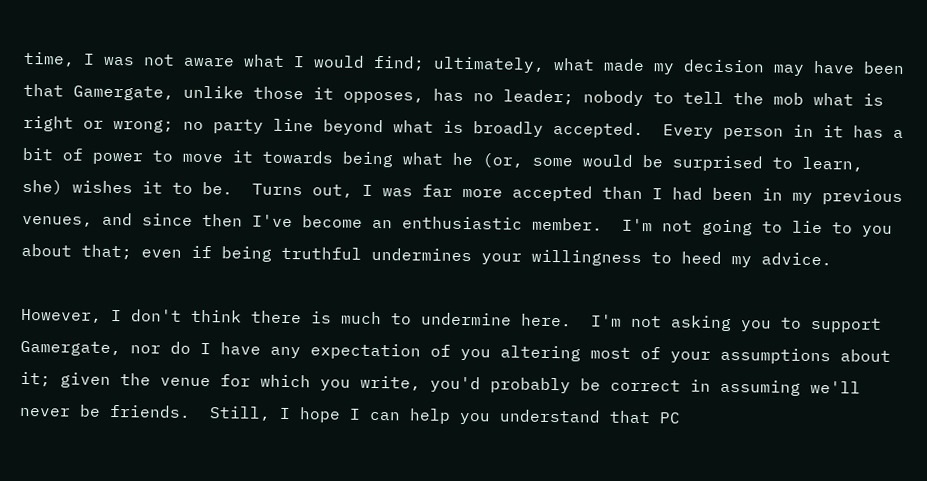time, I was not aware what I would find; ultimately, what made my decision may have been that Gamergate, unlike those it opposes, has no leader; nobody to tell the mob what is right or wrong; no party line beyond what is broadly accepted.  Every person in it has a bit of power to move it towards being what he (or, some would be surprised to learn, she) wishes it to be.  Turns out, I was far more accepted than I had been in my previous venues, and since then I've become an enthusiastic member.  I'm not going to lie to you about that; even if being truthful undermines your willingness to heed my advice.

However, I don't think there is much to undermine here.  I'm not asking you to support Gamergate, nor do I have any expectation of you altering most of your assumptions about it; given the venue for which you write, you'd probably be correct in assuming we'll never be friends.  Still, I hope I can help you understand that PC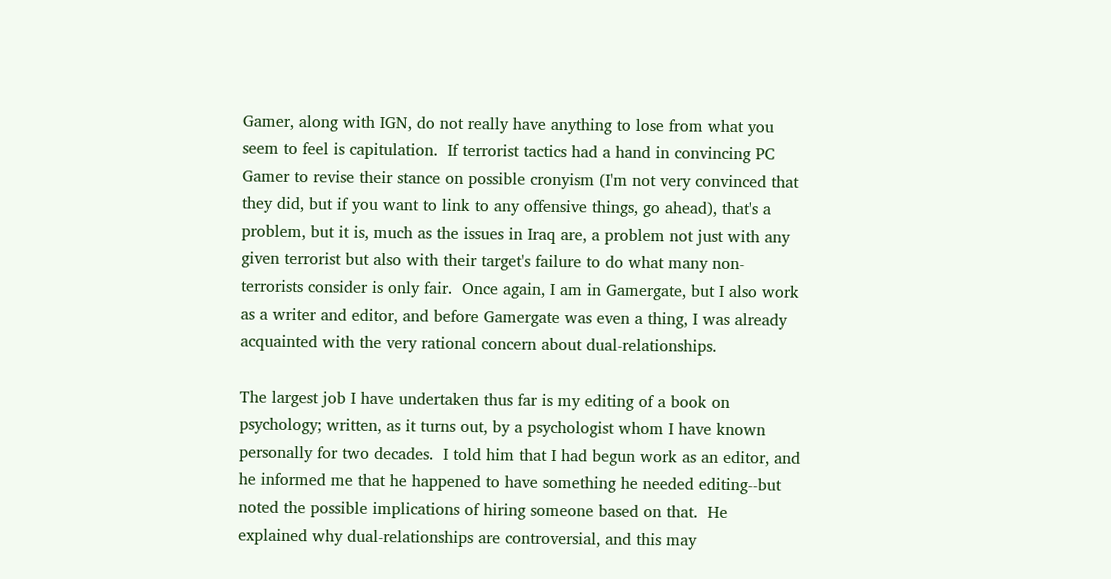Gamer, along with IGN, do not really have anything to lose from what you seem to feel is capitulation.  If terrorist tactics had a hand in convincing PC Gamer to revise their stance on possible cronyism (I'm not very convinced that they did, but if you want to link to any offensive things, go ahead), that's a problem, but it is, much as the issues in Iraq are, a problem not just with any given terrorist but also with their target's failure to do what many non-terrorists consider is only fair.  Once again, I am in Gamergate, but I also work as a writer and editor, and before Gamergate was even a thing, I was already acquainted with the very rational concern about dual-relationships.

The largest job I have undertaken thus far is my editing of a book on psychology; written, as it turns out, by a psychologist whom I have known personally for two decades.  I told him that I had begun work as an editor, and he informed me that he happened to have something he needed editing--but noted the possible implications of hiring someone based on that.  He explained why dual-relationships are controversial, and this may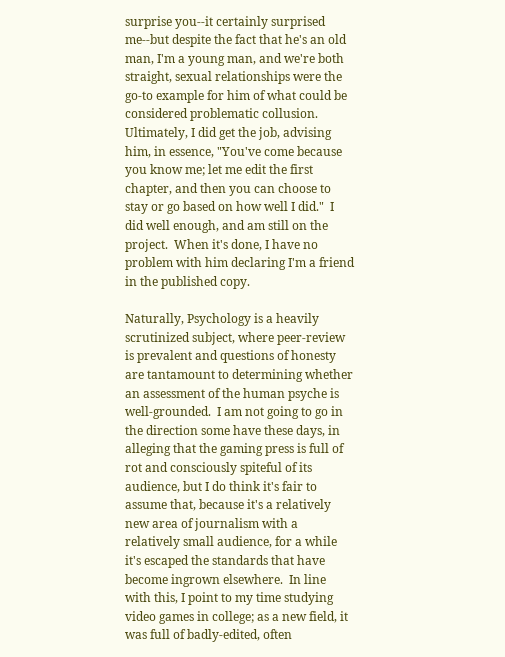surprise you--it certainly surprised me--but despite the fact that he's an old man, I'm a young man, and we're both straight, sexual relationships were the go-to example for him of what could be considered problematic collusion.  Ultimately, I did get the job, advising him, in essence, "You've come because you know me; let me edit the first chapter, and then you can choose to stay or go based on how well I did."  I did well enough, and am still on the project.  When it's done, I have no problem with him declaring I'm a friend in the published copy.

Naturally, Psychology is a heavily scrutinized subject, where peer-review is prevalent and questions of honesty are tantamount to determining whether an assessment of the human psyche is well-grounded.  I am not going to go in the direction some have these days, in alleging that the gaming press is full of rot and consciously spiteful of its audience, but I do think it's fair to assume that, because it's a relatively new area of journalism with a relatively small audience, for a while it's escaped the standards that have become ingrown elsewhere.  In line with this, I point to my time studying video games in college; as a new field, it was full of badly-edited, often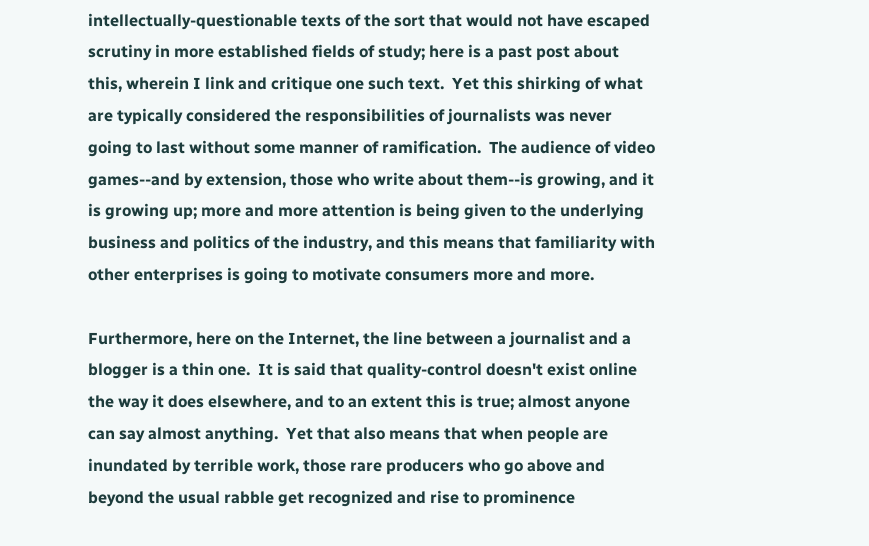intellectually-questionable texts of the sort that would not have escaped scrutiny in more established fields of study; here is a past post about this, wherein I link and critique one such text.  Yet this shirking of what are typically considered the responsibilities of journalists was never going to last without some manner of ramification.  The audience of video games--and by extension, those who write about them--is growing, and it is growing up; more and more attention is being given to the underlying business and politics of the industry, and this means that familiarity with other enterprises is going to motivate consumers more and more.

Furthermore, here on the Internet, the line between a journalist and a blogger is a thin one.  It is said that quality-control doesn't exist online the way it does elsewhere, and to an extent this is true; almost anyone can say almost anything.  Yet that also means that when people are inundated by terrible work, those rare producers who go above and beyond the usual rabble get recognized and rise to prominence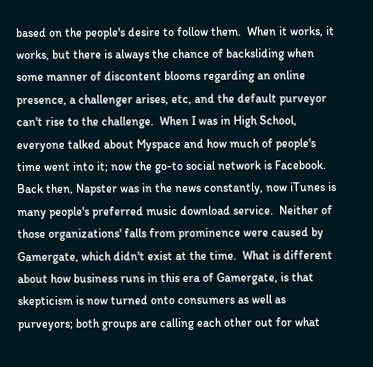based on the people's desire to follow them.  When it works, it works, but there is always the chance of backsliding when some manner of discontent blooms regarding an online presence, a challenger arises, etc, and the default purveyor can't rise to the challenge.  When I was in High School, everyone talked about Myspace and how much of people's time went into it; now the go-to social network is Facebook.  Back then, Napster was in the news constantly, now iTunes is many people's preferred music download service.  Neither of those organizations' falls from prominence were caused by Gamergate, which didn't exist at the time.  What is different about how business runs in this era of Gamergate, is that skepticism is now turned onto consumers as well as purveyors; both groups are calling each other out for what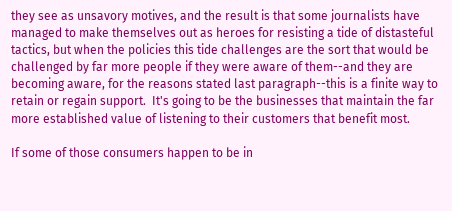they see as unsavory motives, and the result is that some journalists have managed to make themselves out as heroes for resisting a tide of distasteful tactics, but when the policies this tide challenges are the sort that would be challenged by far more people if they were aware of them--and they are becoming aware, for the reasons stated last paragraph--this is a finite way to retain or regain support.  It's going to be the businesses that maintain the far more established value of listening to their customers that benefit most.

If some of those consumers happen to be in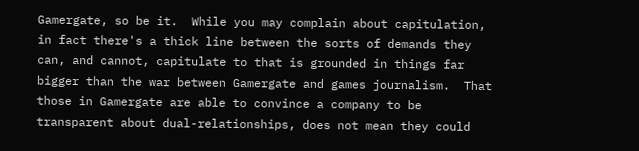Gamergate, so be it.  While you may complain about capitulation, in fact there's a thick line between the sorts of demands they can, and cannot, capitulate to that is grounded in things far bigger than the war between Gamergate and games journalism.  That those in Gamergate are able to convince a company to be transparent about dual-relationships, does not mean they could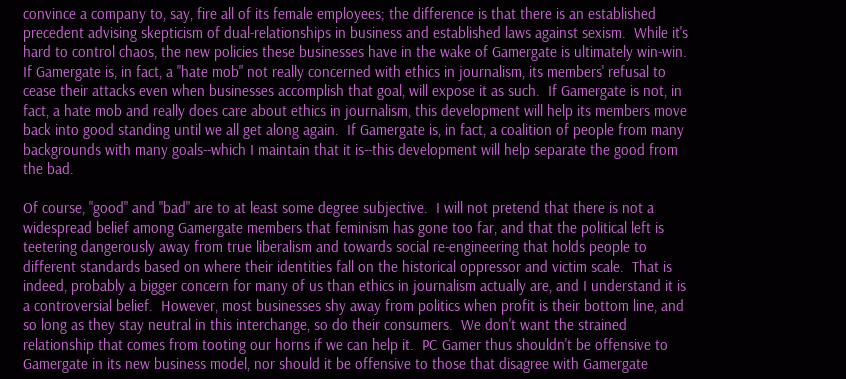convince a company to, say, fire all of its female employees; the difference is that there is an established precedent advising skepticism of dual-relationships in business and established laws against sexism.  While it's hard to control chaos, the new policies these businesses have in the wake of Gamergate is ultimately win-win.  If Gamergate is, in fact, a "hate mob" not really concerned with ethics in journalism, its members' refusal to cease their attacks even when businesses accomplish that goal, will expose it as such.  If Gamergate is not, in fact, a hate mob and really does care about ethics in journalism, this development will help its members move back into good standing until we all get along again.  If Gamergate is, in fact, a coalition of people from many backgrounds with many goals--which I maintain that it is--this development will help separate the good from the bad.

Of course, "good" and "bad" are to at least some degree subjective.  I will not pretend that there is not a widespread belief among Gamergate members that feminism has gone too far, and that the political left is teetering dangerously away from true liberalism and towards social re-engineering that holds people to different standards based on where their identities fall on the historical oppressor and victim scale.  That is indeed, probably a bigger concern for many of us than ethics in journalism actually are, and I understand it is a controversial belief.  However, most businesses shy away from politics when profit is their bottom line, and so long as they stay neutral in this interchange, so do their consumers.  We don't want the strained relationship that comes from tooting our horns if we can help it.  PC Gamer thus shouldn't be offensive to Gamergate in its new business model, nor should it be offensive to those that disagree with Gamergate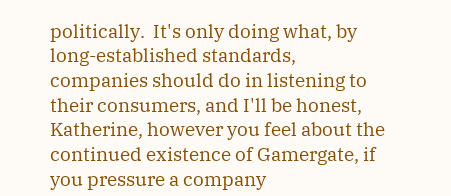politically.  It's only doing what, by long-established standards, companies should do in listening to their consumers, and I'll be honest, Katherine, however you feel about the continued existence of Gamergate, if you pressure a company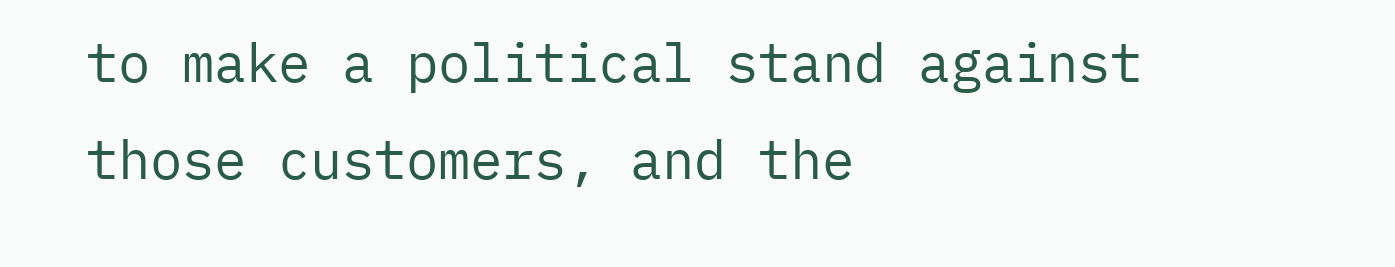to make a political stand against those customers, and the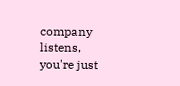company listens, you're just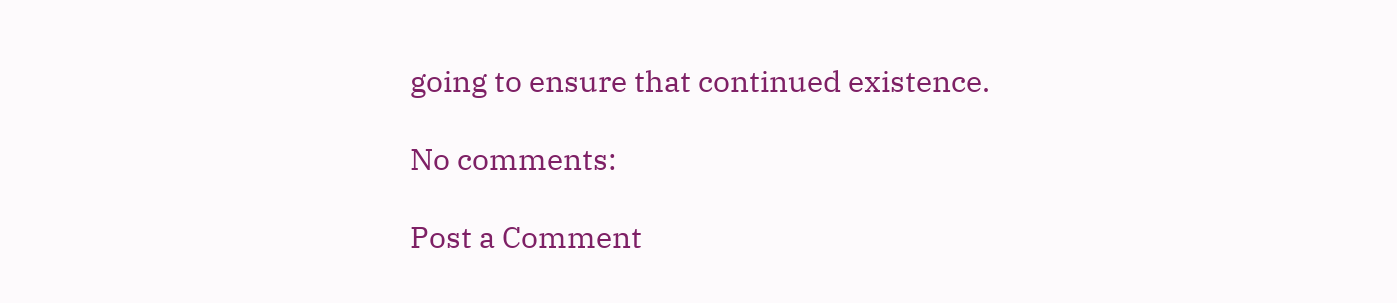going to ensure that continued existence.

No comments:

Post a Comment